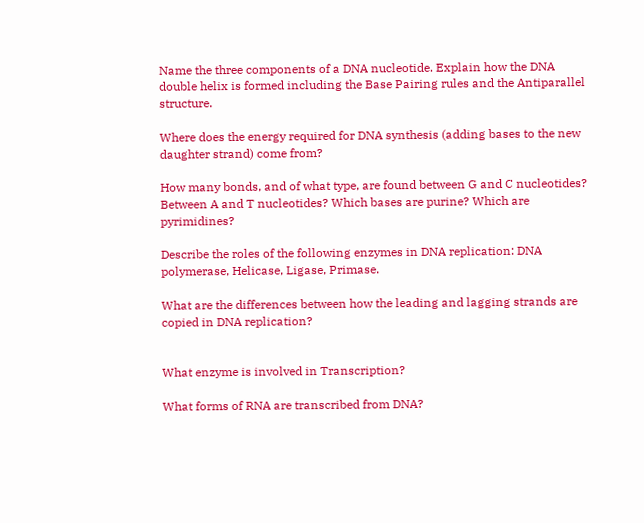Name the three components of a DNA nucleotide. Explain how the DNA double helix is formed including the Base Pairing rules and the Antiparallel structure.

Where does the energy required for DNA synthesis (adding bases to the new daughter strand) come from?

How many bonds, and of what type, are found between G and C nucleotides? Between A and T nucleotides? Which bases are purine? Which are pyrimidines?

Describe the roles of the following enzymes in DNA replication: DNA polymerase, Helicase, Ligase, Primase.

What are the differences between how the leading and lagging strands are copied in DNA replication?


What enzyme is involved in Transcription?

What forms of RNA are transcribed from DNA?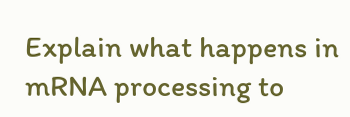Explain what happens in mRNA processing to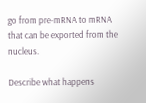go from pre-mRNA to mRNA that can be exported from the nucleus.

Describe what happens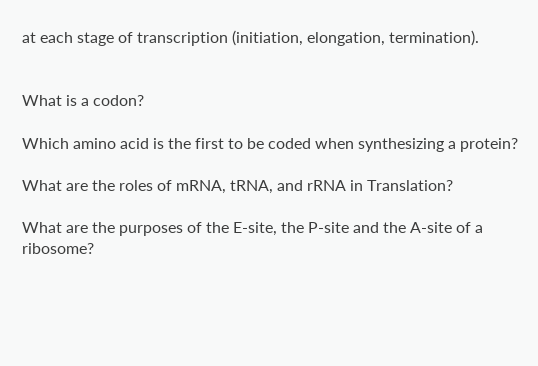at each stage of transcription (initiation, elongation, termination).


What is a codon?

Which amino acid is the first to be coded when synthesizing a protein?

What are the roles of mRNA, tRNA, and rRNA in Translation?

What are the purposes of the E-site, the P-site and the A-site of a ribosome?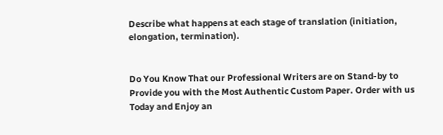Describe what happens at each stage of translation (initiation, elongation, termination).


Do You Know That our Professional Writers are on Stand-by to Provide you with the Most Authentic Custom Paper. Order with us Today and Enjoy an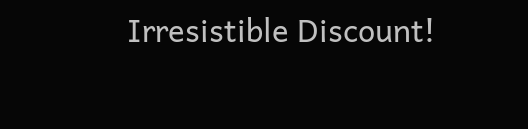Irresistible Discount!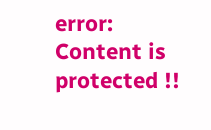error: Content is protected !!